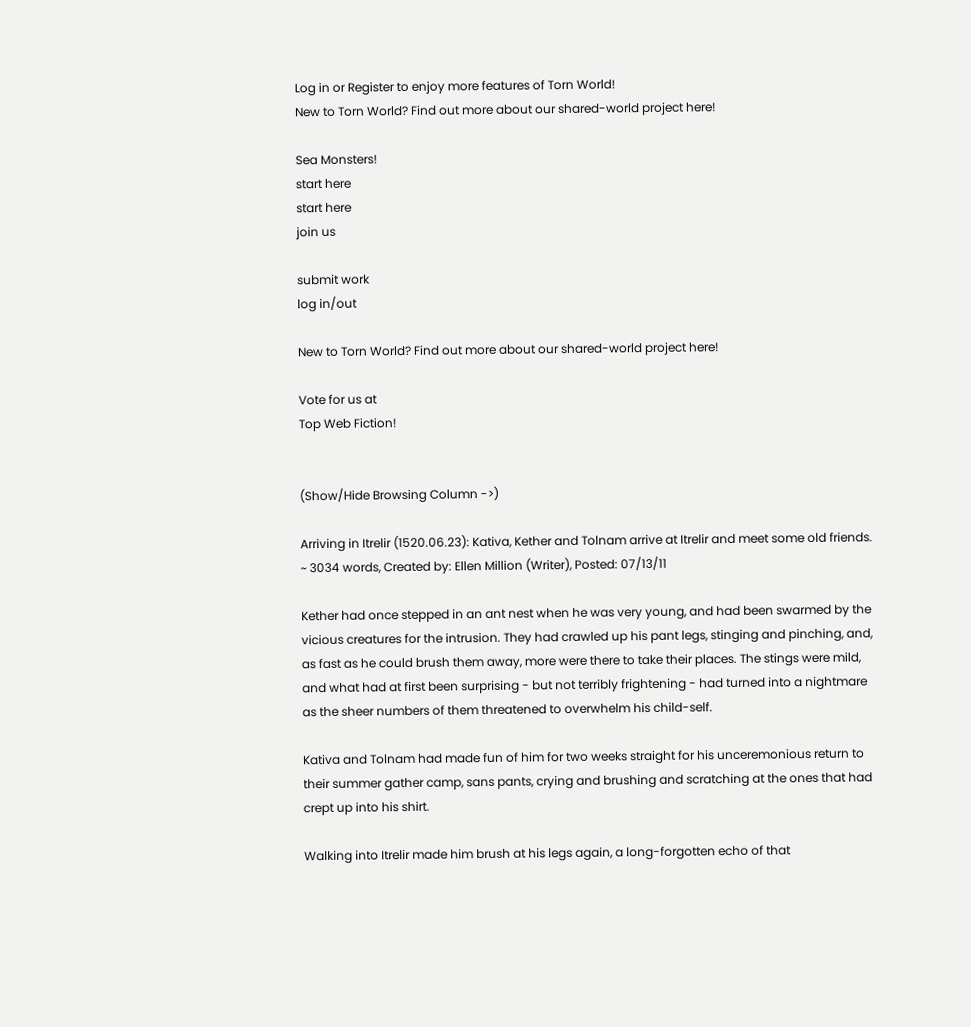Log in or Register to enjoy more features of Torn World!
New to Torn World? Find out more about our shared-world project here!

Sea Monsters!
start here
start here
join us

submit work
log in/out

New to Torn World? Find out more about our shared-world project here!

Vote for us at
Top Web Fiction!


(Show/Hide Browsing Column ->)

Arriving in Itrelir (1520.06.23): Kativa, Kether and Tolnam arrive at Itrelir and meet some old friends.
~ 3034 words, Created by: Ellen Million (Writer), Posted: 07/13/11

Kether had once stepped in an ant nest when he was very young, and had been swarmed by the vicious creatures for the intrusion. They had crawled up his pant legs, stinging and pinching, and, as fast as he could brush them away, more were there to take their places. The stings were mild, and what had at first been surprising - but not terribly frightening - had turned into a nightmare as the sheer numbers of them threatened to overwhelm his child-self.

Kativa and Tolnam had made fun of him for two weeks straight for his unceremonious return to their summer gather camp, sans pants, crying and brushing and scratching at the ones that had crept up into his shirt.

Walking into Itrelir made him brush at his legs again, a long-forgotten echo of that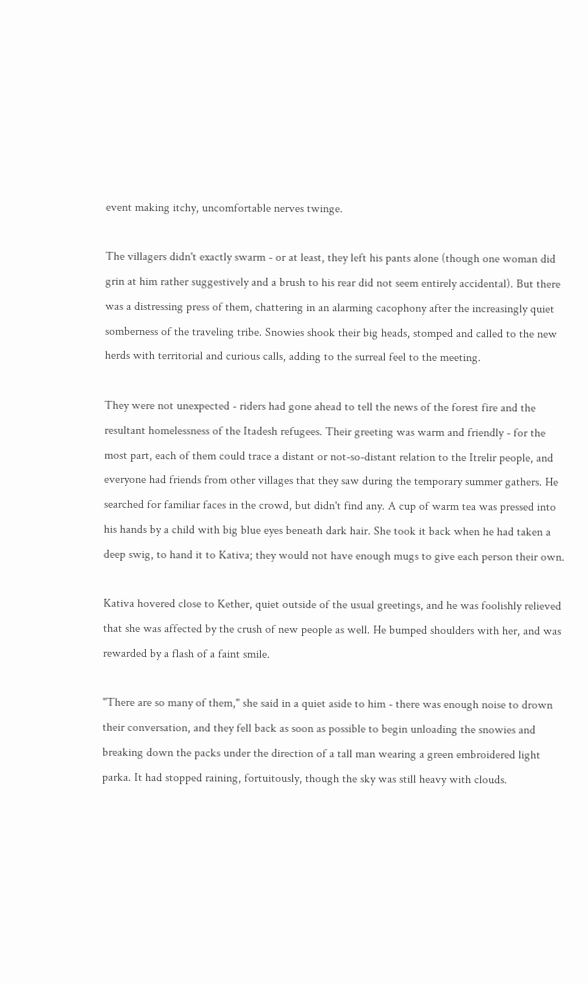event making itchy, uncomfortable nerves twinge.

The villagers didn't exactly swarm - or at least, they left his pants alone (though one woman did grin at him rather suggestively and a brush to his rear did not seem entirely accidental). But there was a distressing press of them, chattering in an alarming cacophony after the increasingly quiet somberness of the traveling tribe. Snowies shook their big heads, stomped and called to the new herds with territorial and curious calls, adding to the surreal feel to the meeting.

They were not unexpected - riders had gone ahead to tell the news of the forest fire and the resultant homelessness of the Itadesh refugees. Their greeting was warm and friendly - for the most part, each of them could trace a distant or not-so-distant relation to the Itrelir people, and everyone had friends from other villages that they saw during the temporary summer gathers. He searched for familiar faces in the crowd, but didn't find any. A cup of warm tea was pressed into his hands by a child with big blue eyes beneath dark hair. She took it back when he had taken a deep swig, to hand it to Kativa; they would not have enough mugs to give each person their own.

Kativa hovered close to Kether, quiet outside of the usual greetings, and he was foolishly relieved that she was affected by the crush of new people as well. He bumped shoulders with her, and was rewarded by a flash of a faint smile.

"There are so many of them," she said in a quiet aside to him - there was enough noise to drown their conversation, and they fell back as soon as possible to begin unloading the snowies and breaking down the packs under the direction of a tall man wearing a green embroidered light parka. It had stopped raining, fortuitously, though the sky was still heavy with clouds.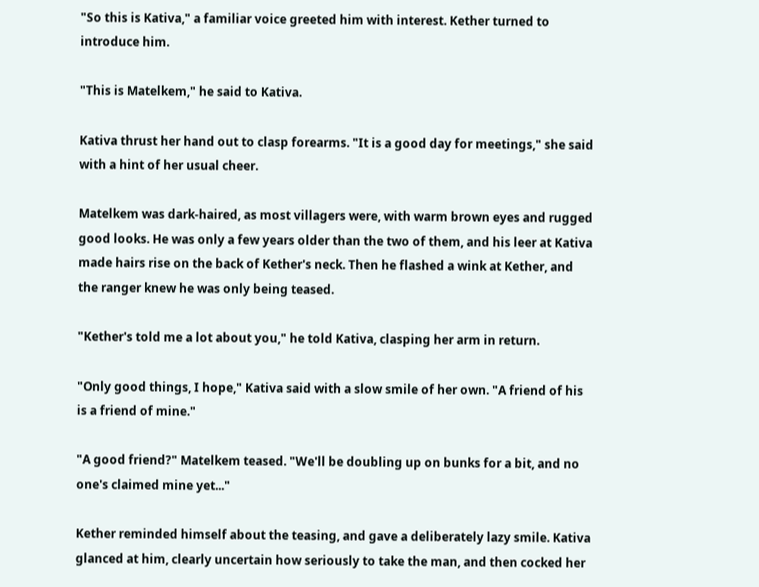"So this is Kativa," a familiar voice greeted him with interest. Kether turned to introduce him.

"This is Matelkem," he said to Kativa.

Kativa thrust her hand out to clasp forearms. "It is a good day for meetings," she said with a hint of her usual cheer.

Matelkem was dark-haired, as most villagers were, with warm brown eyes and rugged good looks. He was only a few years older than the two of them, and his leer at Kativa made hairs rise on the back of Kether's neck. Then he flashed a wink at Kether, and the ranger knew he was only being teased.

"Kether's told me a lot about you," he told Kativa, clasping her arm in return.

"Only good things, I hope," Kativa said with a slow smile of her own. "A friend of his is a friend of mine."

"A good friend?" Matelkem teased. "We'll be doubling up on bunks for a bit, and no one's claimed mine yet..."

Kether reminded himself about the teasing, and gave a deliberately lazy smile. Kativa glanced at him, clearly uncertain how seriously to take the man, and then cocked her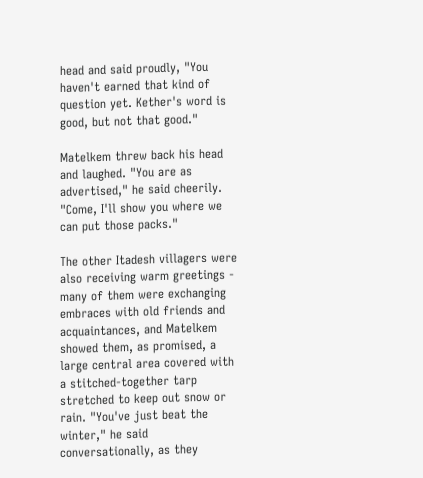head and said proudly, "You haven't earned that kind of question yet. Kether's word is good, but not that good."

Matelkem threw back his head and laughed. "You are as advertised," he said cheerily. "Come, I'll show you where we can put those packs."

The other Itadesh villagers were also receiving warm greetings - many of them were exchanging embraces with old friends and acquaintances, and Matelkem showed them, as promised, a large central area covered with a stitched-together tarp stretched to keep out snow or rain. "You've just beat the winter," he said conversationally, as they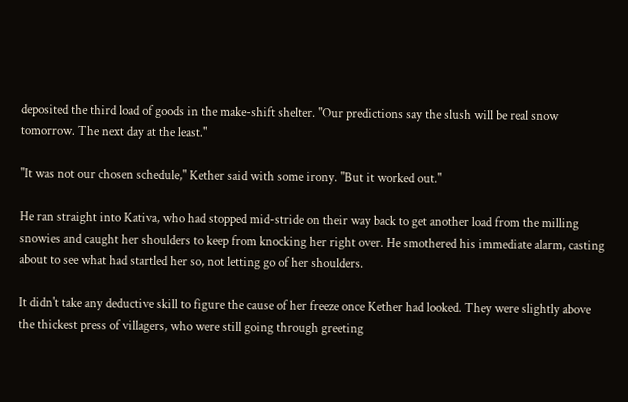deposited the third load of goods in the make-shift shelter. "Our predictions say the slush will be real snow tomorrow. The next day at the least."

"It was not our chosen schedule," Kether said with some irony. "But it worked out."

He ran straight into Kativa, who had stopped mid-stride on their way back to get another load from the milling snowies and caught her shoulders to keep from knocking her right over. He smothered his immediate alarm, casting about to see what had startled her so, not letting go of her shoulders.

It didn't take any deductive skill to figure the cause of her freeze once Kether had looked. They were slightly above the thickest press of villagers, who were still going through greeting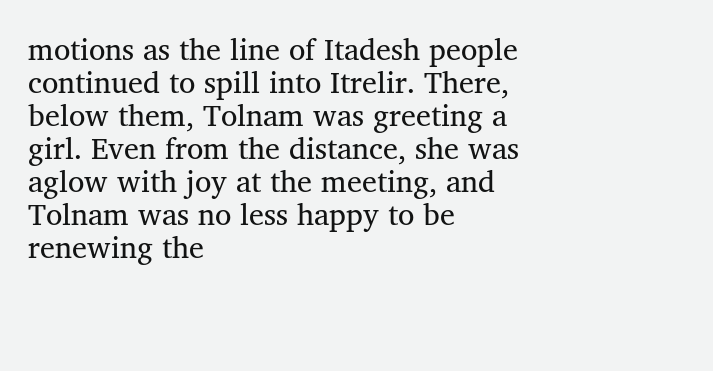motions as the line of Itadesh people continued to spill into Itrelir. There, below them, Tolnam was greeting a girl. Even from the distance, she was aglow with joy at the meeting, and Tolnam was no less happy to be renewing the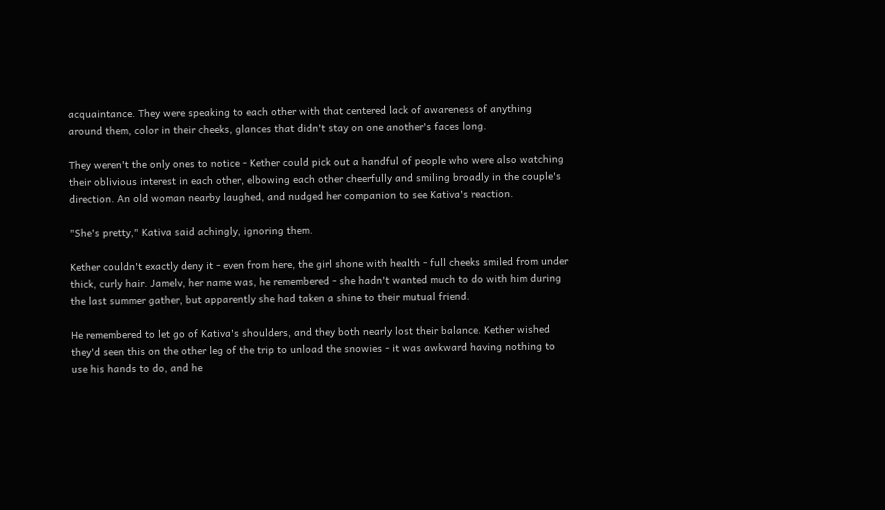acquaintance. They were speaking to each other with that centered lack of awareness of anything around them, color in their cheeks, glances that didn't stay on one another's faces long.

They weren't the only ones to notice - Kether could pick out a handful of people who were also watching their oblivious interest in each other, elbowing each other cheerfully and smiling broadly in the couple's direction. An old woman nearby laughed, and nudged her companion to see Kativa's reaction.

"She's pretty," Kativa said achingly, ignoring them.

Kether couldn't exactly deny it - even from here, the girl shone with health - full cheeks smiled from under thick, curly hair. Jamelv, her name was, he remembered - she hadn't wanted much to do with him during the last summer gather, but apparently she had taken a shine to their mutual friend.

He remembered to let go of Kativa's shoulders, and they both nearly lost their balance. Kether wished they'd seen this on the other leg of the trip to unload the snowies - it was awkward having nothing to use his hands to do, and he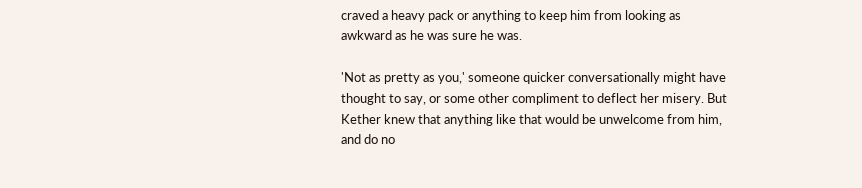craved a heavy pack or anything to keep him from looking as awkward as he was sure he was.

'Not as pretty as you,' someone quicker conversationally might have thought to say, or some other compliment to deflect her misery. But Kether knew that anything like that would be unwelcome from him, and do no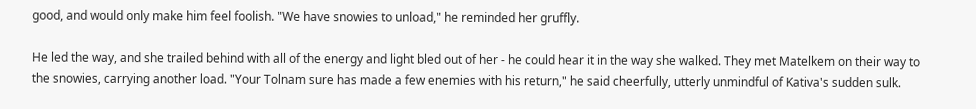good, and would only make him feel foolish. "We have snowies to unload," he reminded her gruffly.

He led the way, and she trailed behind with all of the energy and light bled out of her - he could hear it in the way she walked. They met Matelkem on their way to the snowies, carrying another load. "Your Tolnam sure has made a few enemies with his return," he said cheerfully, utterly unmindful of Kativa's sudden sulk.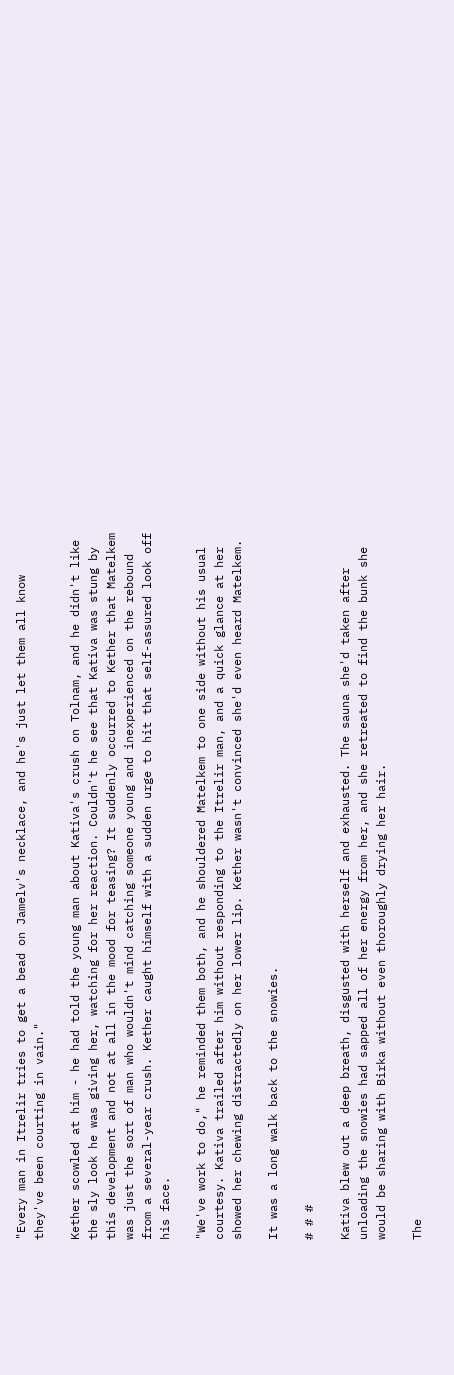"Every man in Itrelir tries to get a bead on Jamelv's necklace, and he's just let them all know they've been courting in vain."

Kether scowled at him - he had told the young man about Kativa's crush on Tolnam, and he didn't like the sly look he was giving her, watching for her reaction. Couldn't he see that Kativa was stung by this development and not at all in the mood for teasing? It suddenly occurred to Kether that Matelkem was just the sort of man who wouldn't mind catching someone young and inexperienced on the rebound from a several-year crush. Kether caught himself with a sudden urge to hit that self-assured look off his face.

"We've work to do," he reminded them both, and he shouldered Matelkem to one side without his usual courtesy. Kativa trailed after him without responding to the Itrelir man, and a quick glance at her showed her chewing distractedly on her lower lip. Kether wasn't convinced she'd even heard Matelkem.

It was a long walk back to the snowies.

# # #

Kativa blew out a deep breath, disgusted with herself and exhausted. The sauna she'd taken after unloading the snowies had sapped all of her energy from her, and she retreated to find the bunk she would be sharing with Birka without even thoroughly drying her hair.

The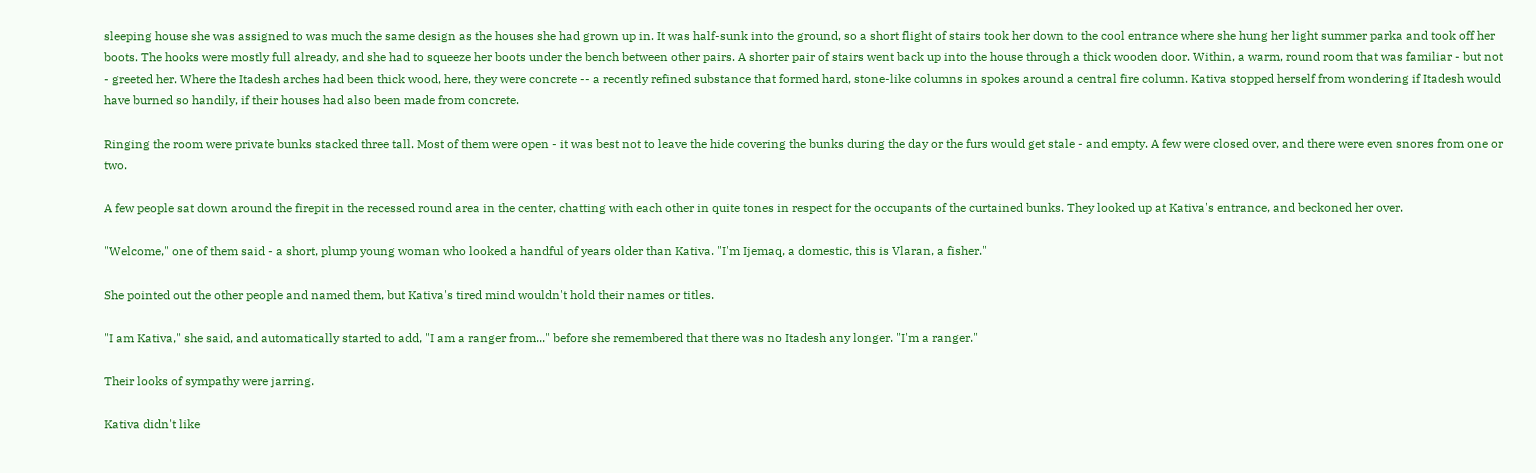sleeping house she was assigned to was much the same design as the houses she had grown up in. It was half-sunk into the ground, so a short flight of stairs took her down to the cool entrance where she hung her light summer parka and took off her boots. The hooks were mostly full already, and she had to squeeze her boots under the bench between other pairs. A shorter pair of stairs went back up into the house through a thick wooden door. Within, a warm, round room that was familiar - but not - greeted her. Where the Itadesh arches had been thick wood, here, they were concrete -- a recently refined substance that formed hard, stone-like columns in spokes around a central fire column. Kativa stopped herself from wondering if Itadesh would have burned so handily, if their houses had also been made from concrete.

Ringing the room were private bunks stacked three tall. Most of them were open - it was best not to leave the hide covering the bunks during the day or the furs would get stale - and empty. A few were closed over, and there were even snores from one or two.

A few people sat down around the firepit in the recessed round area in the center, chatting with each other in quite tones in respect for the occupants of the curtained bunks. They looked up at Kativa's entrance, and beckoned her over.

"Welcome," one of them said - a short, plump young woman who looked a handful of years older than Kativa. "I'm Ijemaq, a domestic, this is Vlaran, a fisher."

She pointed out the other people and named them, but Kativa's tired mind wouldn't hold their names or titles.

"I am Kativa," she said, and automatically started to add, "I am a ranger from..." before she remembered that there was no Itadesh any longer. "I'm a ranger."

Their looks of sympathy were jarring.

Kativa didn't like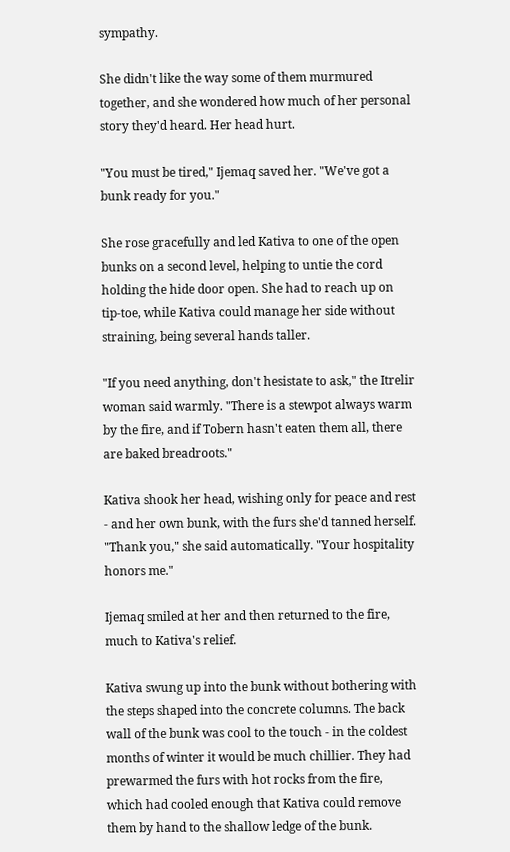sympathy.

She didn't like the way some of them murmured together, and she wondered how much of her personal story they'd heard. Her head hurt.

"You must be tired," Ijemaq saved her. "We've got a bunk ready for you."

She rose gracefully and led Kativa to one of the open bunks on a second level, helping to untie the cord holding the hide door open. She had to reach up on tip-toe, while Kativa could manage her side without straining, being several hands taller.

"If you need anything, don't hesistate to ask," the Itrelir woman said warmly. "There is a stewpot always warm by the fire, and if Tobern hasn't eaten them all, there are baked breadroots."

Kativa shook her head, wishing only for peace and rest - and her own bunk, with the furs she'd tanned herself. "Thank you," she said automatically. "Your hospitality honors me."

Ijemaq smiled at her and then returned to the fire, much to Kativa's relief.

Kativa swung up into the bunk without bothering with the steps shaped into the concrete columns. The back wall of the bunk was cool to the touch - in the coldest months of winter it would be much chillier. They had prewarmed the furs with hot rocks from the fire, which had cooled enough that Kativa could remove them by hand to the shallow ledge of the bunk.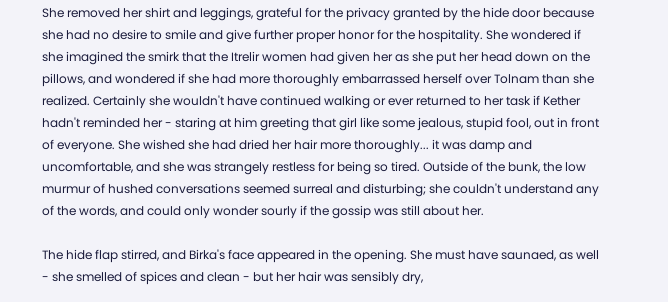She removed her shirt and leggings, grateful for the privacy granted by the hide door because she had no desire to smile and give further proper honor for the hospitality. She wondered if she imagined the smirk that the Itrelir women had given her as she put her head down on the pillows, and wondered if she had more thoroughly embarrassed herself over Tolnam than she realized. Certainly she wouldn't have continued walking or ever returned to her task if Kether hadn't reminded her - staring at him greeting that girl like some jealous, stupid fool, out in front of everyone. She wished she had dried her hair more thoroughly... it was damp and uncomfortable, and she was strangely restless for being so tired. Outside of the bunk, the low murmur of hushed conversations seemed surreal and disturbing; she couldn't understand any of the words, and could only wonder sourly if the gossip was still about her.

The hide flap stirred, and Birka's face appeared in the opening. She must have saunaed, as well - she smelled of spices and clean - but her hair was sensibly dry,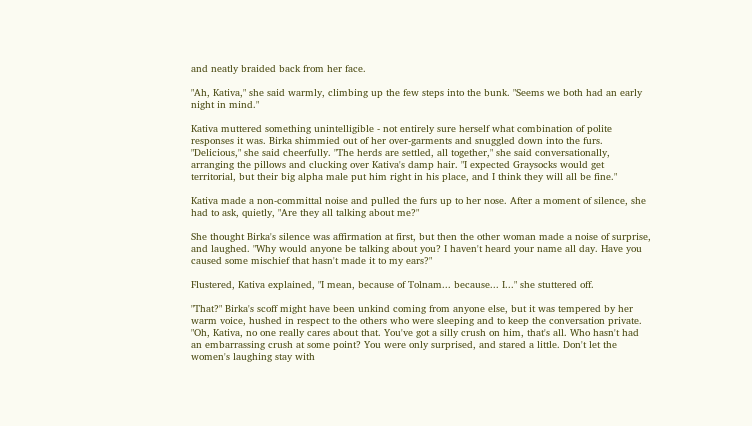and neatly braided back from her face.

"Ah, Kativa," she said warmly, climbing up the few steps into the bunk. "Seems we both had an early night in mind."

Kativa muttered something unintelligible - not entirely sure herself what combination of polite responses it was. Birka shimmied out of her over-garments and snuggled down into the furs. "Delicious," she said cheerfully. "The herds are settled, all together," she said conversationally, arranging the pillows and clucking over Kativa's damp hair. "I expected Graysocks would get territorial, but their big alpha male put him right in his place, and I think they will all be fine."

Kativa made a non-committal noise and pulled the furs up to her nose. After a moment of silence, she had to ask, quietly, "Are they all talking about me?"

She thought Birka's silence was affirmation at first, but then the other woman made a noise of surprise, and laughed. "Why would anyone be talking about you? I haven't heard your name all day. Have you caused some mischief that hasn't made it to my ears?"

Flustered, Kativa explained, "I mean, because of Tolnam... because... I..." she stuttered off.

"That?" Birka's scoff might have been unkind coming from anyone else, but it was tempered by her warm voice, hushed in respect to the others who were sleeping and to keep the conversation private. "Oh, Kativa, no one really cares about that. You've got a silly crush on him, that's all. Who hasn't had an embarrassing crush at some point? You were only surprised, and stared a little. Don't let the women's laughing stay with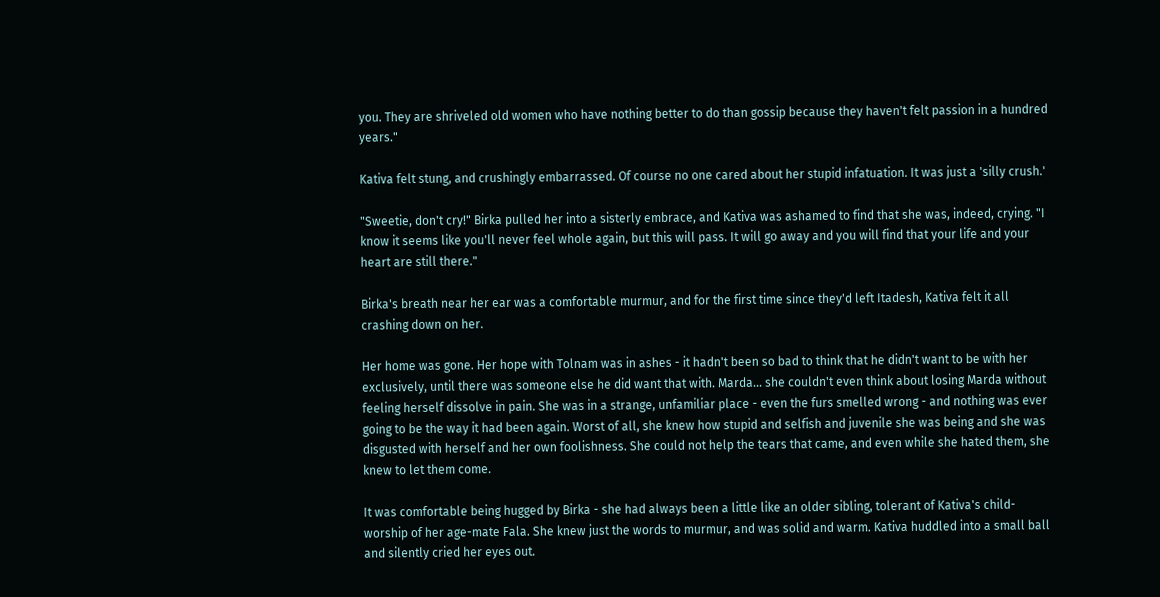you. They are shriveled old women who have nothing better to do than gossip because they haven't felt passion in a hundred years."

Kativa felt stung, and crushingly embarrassed. Of course no one cared about her stupid infatuation. It was just a 'silly crush.'

"Sweetie, don't cry!" Birka pulled her into a sisterly embrace, and Kativa was ashamed to find that she was, indeed, crying. "I know it seems like you'll never feel whole again, but this will pass. It will go away and you will find that your life and your heart are still there."

Birka's breath near her ear was a comfortable murmur, and for the first time since they'd left Itadesh, Kativa felt it all crashing down on her.

Her home was gone. Her hope with Tolnam was in ashes - it hadn't been so bad to think that he didn't want to be with her exclusively, until there was someone else he did want that with. Marda... she couldn't even think about losing Marda without feeling herself dissolve in pain. She was in a strange, unfamiliar place - even the furs smelled wrong - and nothing was ever going to be the way it had been again. Worst of all, she knew how stupid and selfish and juvenile she was being and she was disgusted with herself and her own foolishness. She could not help the tears that came, and even while she hated them, she knew to let them come.

It was comfortable being hugged by Birka - she had always been a little like an older sibling, tolerant of Kativa's child-worship of her age-mate Fala. She knew just the words to murmur, and was solid and warm. Kativa huddled into a small ball and silently cried her eyes out.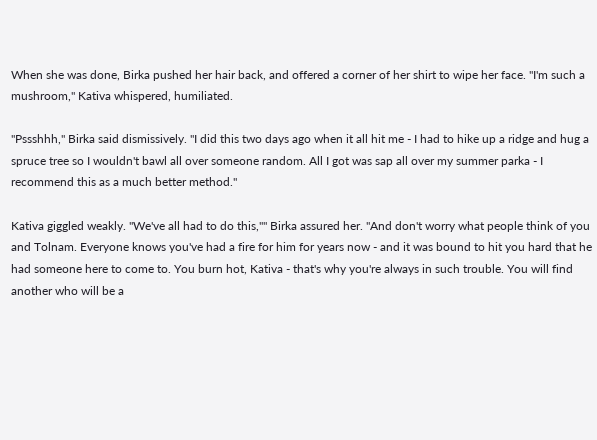When she was done, Birka pushed her hair back, and offered a corner of her shirt to wipe her face. "I'm such a mushroom," Kativa whispered, humiliated.

"Pssshhh," Birka said dismissively. "I did this two days ago when it all hit me - I had to hike up a ridge and hug a spruce tree so I wouldn't bawl all over someone random. All I got was sap all over my summer parka - I recommend this as a much better method."

Kativa giggled weakly. "We've all had to do this,"" Birka assured her. "And don't worry what people think of you and Tolnam. Everyone knows you've had a fire for him for years now - and it was bound to hit you hard that he had someone here to come to. You burn hot, Kativa - that's why you're always in such trouble. You will find another who will be a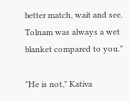better match, wait and see. Tolnam was always a wet blanket compared to you."

"He is not," Kativa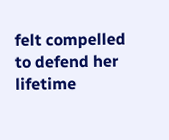felt compelled to defend her lifetime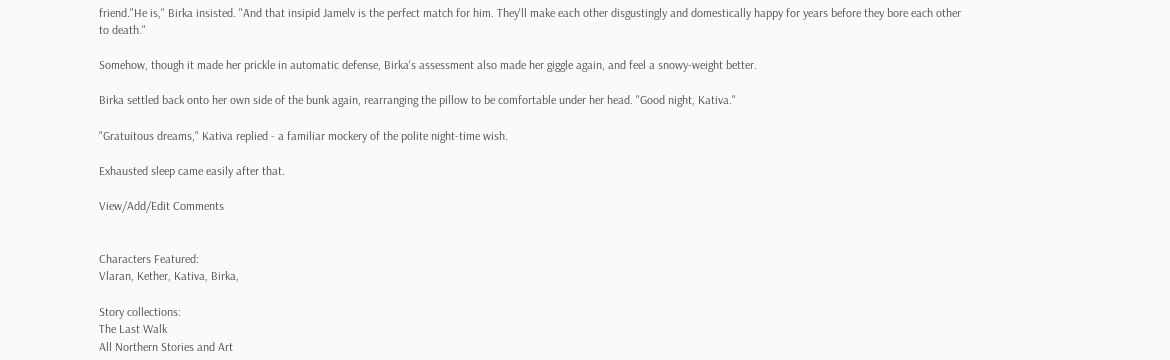friend."He is," Birka insisted. "And that insipid Jamelv is the perfect match for him. They'll make each other disgustingly and domestically happy for years before they bore each other to death."

Somehow, though it made her prickle in automatic defense, Birka's assessment also made her giggle again, and feel a snowy-weight better.

Birka settled back onto her own side of the bunk again, rearranging the pillow to be comfortable under her head. "Good night, Kativa."

"Gratuitous dreams," Kativa replied - a familiar mockery of the polite night-time wish.

Exhausted sleep came easily after that.

View/Add/Edit Comments


Characters Featured:
Vlaran, Kether, Kativa, Birka,

Story collections:
The Last Walk
All Northern Stories and Art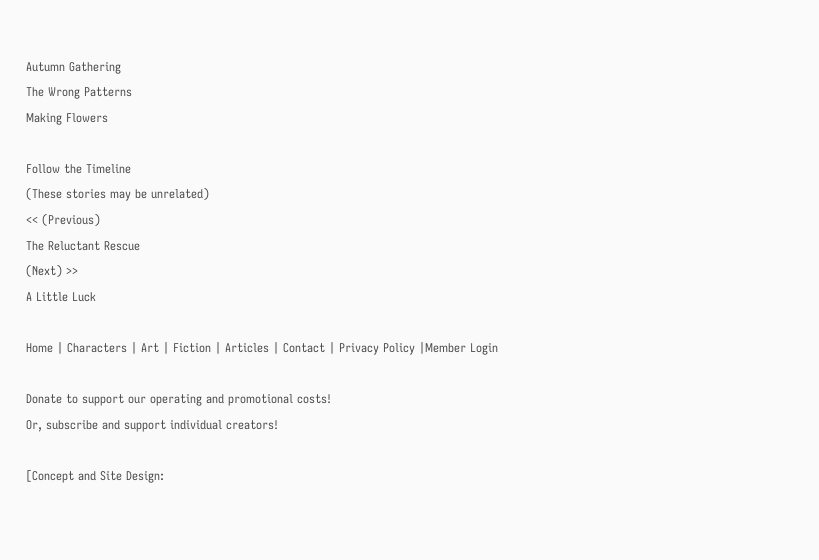Autumn Gathering
The Wrong Patterns
Making Flowers

Follow the Timeline
(These stories may be unrelated)
<< (Previous)
The Reluctant Rescue
(Next) >>
A Little Luck

Home | Characters | Art | Fiction | Articles | Contact | Privacy Policy |Member Login

Donate to support our operating and promotional costs!
Or, subscribe and support individual creators!

[Concept and Site Design: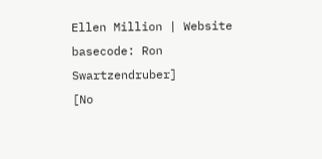Ellen Million | Website basecode: Ron Swartzendruber]
[No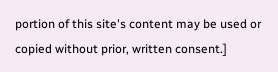portion of this site's content may be used or copied without prior, written consent.]